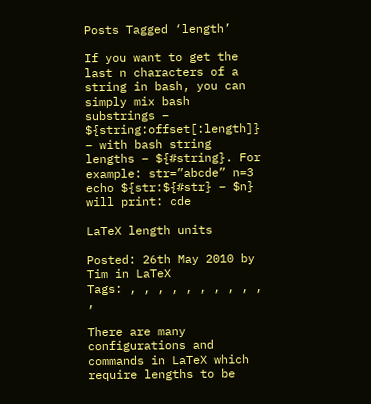Posts Tagged ‘length’

If you want to get the last n characters of a string in bash, you can simply mix bash substrings – ${string:offset[:length]} – with bash string lengths – ${#string}. For example: str=”abcde” n=3 echo ${str:${#str} – $n} will print: cde

LaTeX length units

Posted: 26th May 2010 by Tim in LaTeX
Tags: , , , , , , , , , , ,

There are many configurations and commands in LaTeX which require lengths to be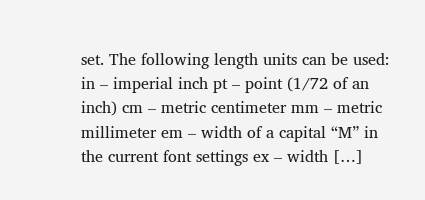set. The following length units can be used: in – imperial inch pt – point (1/72 of an inch) cm – metric centimeter mm – metric millimeter em – width of a capital “M” in the current font settings ex – width […]